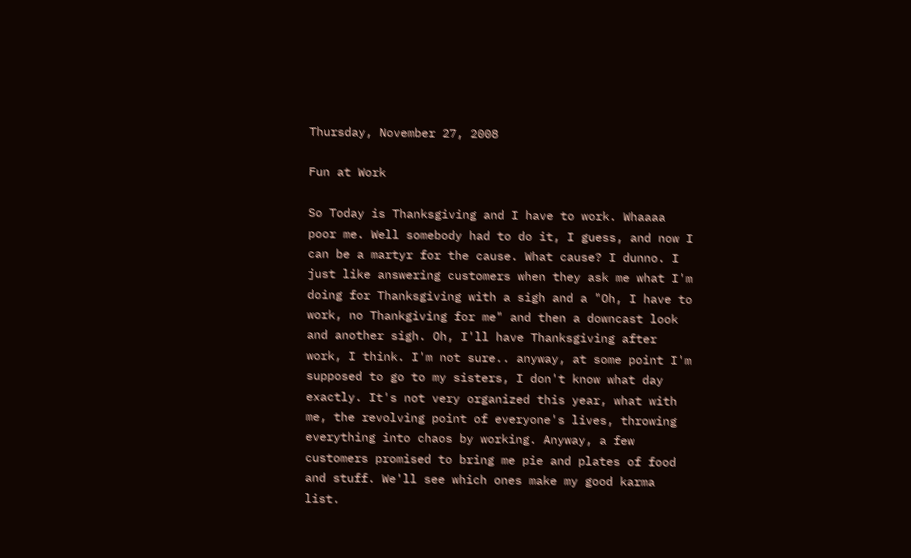Thursday, November 27, 2008

Fun at Work

So Today is Thanksgiving and I have to work. Whaaaa poor me. Well somebody had to do it, I guess, and now I can be a martyr for the cause. What cause? I dunno. I just like answering customers when they ask me what I'm doing for Thanksgiving with a sigh and a "Oh, I have to work, no Thankgiving for me" and then a downcast look and another sigh. Oh, I'll have Thanksgiving after work, I think. I'm not sure.. anyway, at some point I'm supposed to go to my sisters, I don't know what day exactly. It's not very organized this year, what with me, the revolving point of everyone's lives, throwing everything into chaos by working. Anyway, a few customers promised to bring me pie and plates of food and stuff. We'll see which ones make my good karma list.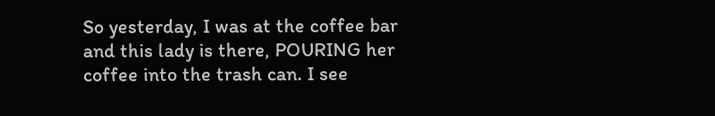So yesterday, I was at the coffee bar and this lady is there, POURING her coffee into the trash can. I see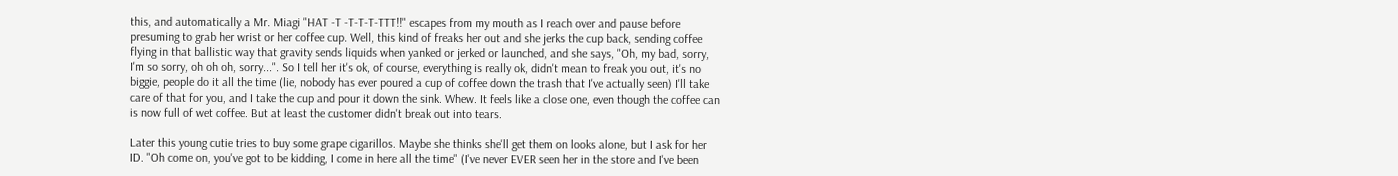this, and automatically a Mr. Miagi "HAT -T -T-T-T-TTT!!" escapes from my mouth as I reach over and pause before presuming to grab her wrist or her coffee cup. Well, this kind of freaks her out and she jerks the cup back, sending coffee flying in that ballistic way that gravity sends liquids when yanked or jerked or launched, and she says, "Oh, my bad, sorry, I'm so sorry, oh oh oh, sorry...". So I tell her it's ok, of course, everything is really ok, didn't mean to freak you out, it's no biggie, people do it all the time (lie, nobody has ever poured a cup of coffee down the trash that I've actually seen) I'll take care of that for you, and I take the cup and pour it down the sink. Whew. It feels like a close one, even though the coffee can is now full of wet coffee. But at least the customer didn't break out into tears.

Later this young cutie tries to buy some grape cigarillos. Maybe she thinks she'll get them on looks alone, but I ask for her ID. "Oh come on, you've got to be kidding, I come in here all the time" (I've never EVER seen her in the store and I've been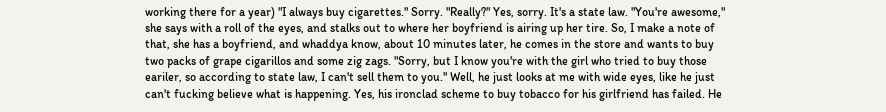working there for a year) "I always buy cigarettes." Sorry. "Really?" Yes, sorry. It's a state law. "You're awesome," she says with a roll of the eyes, and stalks out to where her boyfriend is airing up her tire. So, I make a note of that, she has a boyfriend, and whaddya know, about 10 minutes later, he comes in the store and wants to buy two packs of grape cigarillos and some zig zags. "Sorry, but I know you're with the girl who tried to buy those eariler, so according to state law, I can't sell them to you." Well, he just looks at me with wide eyes, like he just can't fucking believe what is happening. Yes, his ironclad scheme to buy tobacco for his girlfriend has failed. He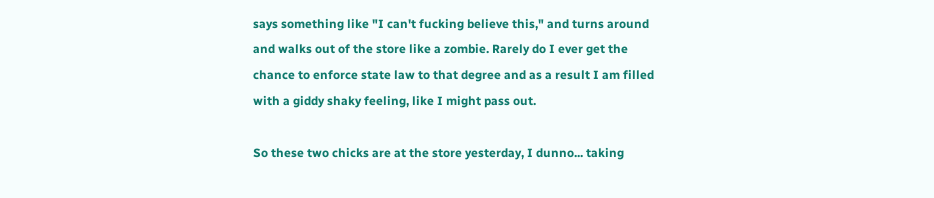says something like "I can't fucking believe this," and turns around and walks out of the store like a zombie. Rarely do I ever get the chance to enforce state law to that degree and as a result I am filled with a giddy shaky feeling, like I might pass out.

So these two chicks are at the store yesterday, I dunno... taking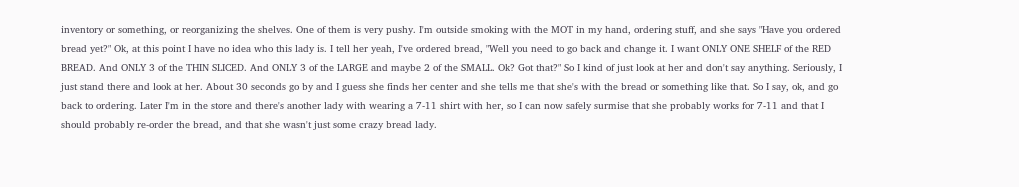inventory or something, or reorganizing the shelves. One of them is very pushy. I'm outside smoking with the MOT in my hand, ordering stuff, and she says "Have you ordered bread yet?" Ok, at this point I have no idea who this lady is. I tell her yeah, I've ordered bread, "Well you need to go back and change it. I want ONLY ONE SHELF of the RED BREAD. And ONLY 3 of the THIN SLICED. And ONLY 3 of the LARGE and maybe 2 of the SMALL. Ok? Got that?" So I kind of just look at her and don't say anything. Seriously, I just stand there and look at her. About 30 seconds go by and I guess she finds her center and she tells me that she's with the bread or something like that. So I say, ok, and go back to ordering. Later I'm in the store and there's another lady with wearing a 7-11 shirt with her, so I can now safely surmise that she probably works for 7-11 and that I should probably re-order the bread, and that she wasn't just some crazy bread lady.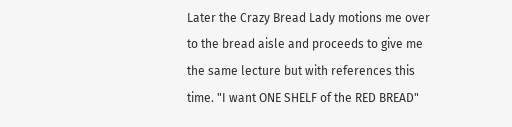Later the Crazy Bread Lady motions me over to the bread aisle and proceeds to give me the same lecture but with references this time. "I want ONE SHELF of the RED BREAD"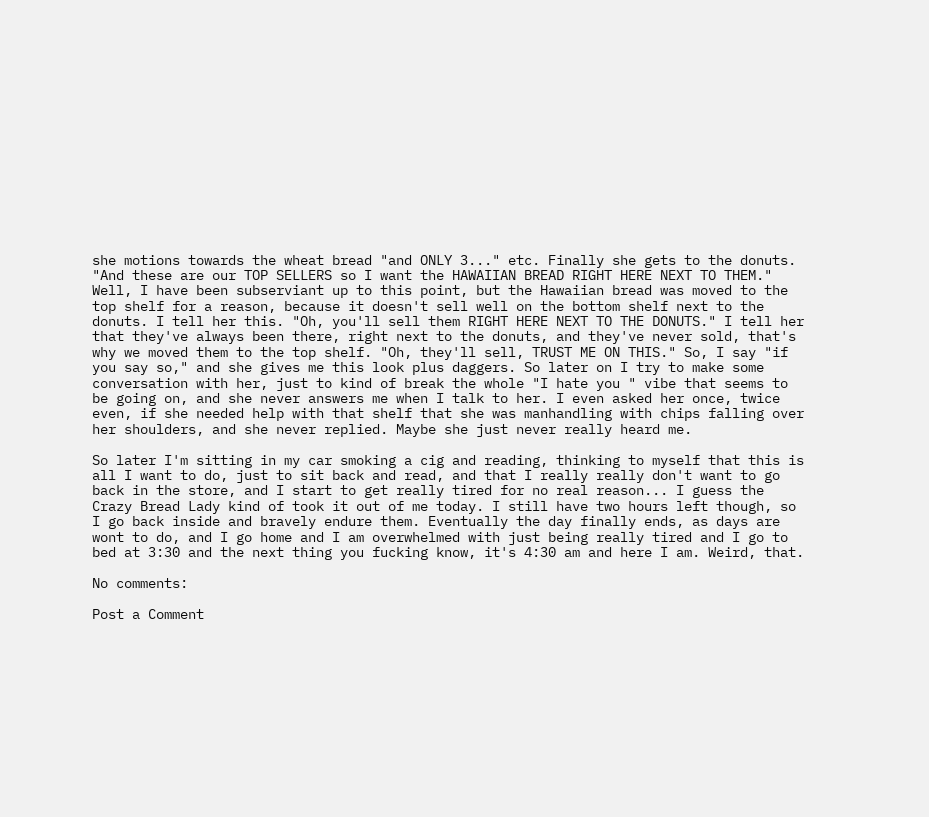she motions towards the wheat bread "and ONLY 3..." etc. Finally she gets to the donuts. "And these are our TOP SELLERS so I want the HAWAIIAN BREAD RIGHT HERE NEXT TO THEM." Well, I have been subserviant up to this point, but the Hawaiian bread was moved to the top shelf for a reason, because it doesn't sell well on the bottom shelf next to the donuts. I tell her this. "Oh, you'll sell them RIGHT HERE NEXT TO THE DONUTS." I tell her that they've always been there, right next to the donuts, and they've never sold, that's why we moved them to the top shelf. "Oh, they'll sell, TRUST ME ON THIS." So, I say "if you say so," and she gives me this look plus daggers. So later on I try to make some conversation with her, just to kind of break the whole "I hate you " vibe that seems to be going on, and she never answers me when I talk to her. I even asked her once, twice even, if she needed help with that shelf that she was manhandling with chips falling over her shoulders, and she never replied. Maybe she just never really heard me.

So later I'm sitting in my car smoking a cig and reading, thinking to myself that this is all I want to do, just to sit back and read, and that I really really don't want to go back in the store, and I start to get really tired for no real reason... I guess the Crazy Bread Lady kind of took it out of me today. I still have two hours left though, so I go back inside and bravely endure them. Eventually the day finally ends, as days are wont to do, and I go home and I am overwhelmed with just being really tired and I go to bed at 3:30 and the next thing you fucking know, it's 4:30 am and here I am. Weird, that.

No comments:

Post a Comment